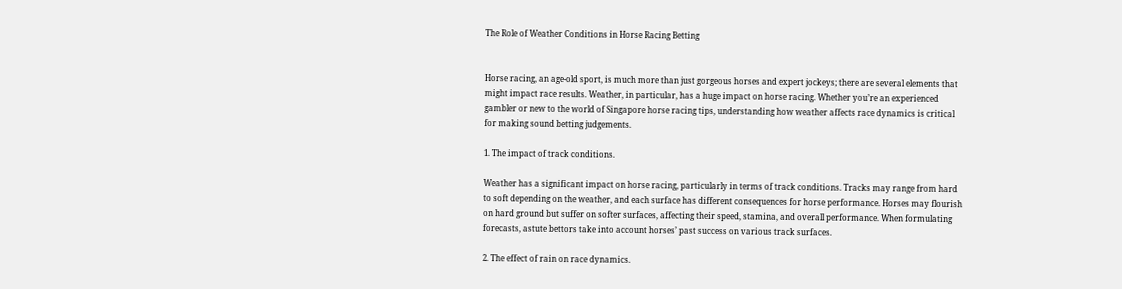The Role of Weather Conditions in Horse Racing Betting


Horse racing, an age-old sport, is much more than just gorgeous horses and expert jockeys; there are several elements that might impact race results. Weather, in particular, has a huge impact on horse racing. Whether you’re an experienced gambler or new to the world of Singapore horse racing tips, understanding how weather affects race dynamics is critical for making sound betting judgements.

1. The impact of track conditions.

Weather has a significant impact on horse racing, particularly in terms of track conditions. Tracks may range from hard to soft depending on the weather, and each surface has different consequences for horse performance. Horses may flourish on hard ground but suffer on softer surfaces, affecting their speed, stamina, and overall performance. When formulating forecasts, astute bettors take into account horses’ past success on various track surfaces.

2. The effect of rain on race dynamics.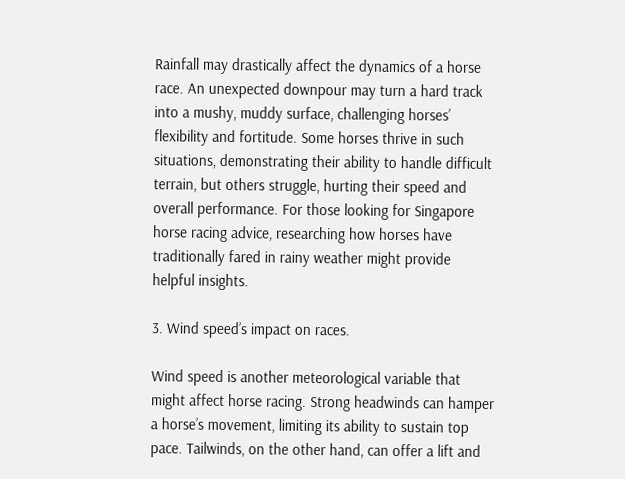Rainfall may drastically affect the dynamics of a horse race. An unexpected downpour may turn a hard track into a mushy, muddy surface, challenging horses’ flexibility and fortitude. Some horses thrive in such situations, demonstrating their ability to handle difficult terrain, but others struggle, hurting their speed and overall performance. For those looking for Singapore horse racing advice, researching how horses have traditionally fared in rainy weather might provide helpful insights.

3. Wind speed’s impact on races.

Wind speed is another meteorological variable that might affect horse racing. Strong headwinds can hamper a horse’s movement, limiting its ability to sustain top pace. Tailwinds, on the other hand, can offer a lift and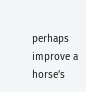perhaps improve a horse’s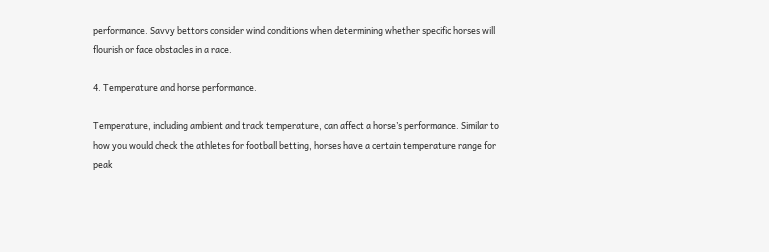performance. Savvy bettors consider wind conditions when determining whether specific horses will flourish or face obstacles in a race.

4. Temperature and horse performance.

Temperature, including ambient and track temperature, can affect a horse’s performance. Similar to how you would check the athletes for football betting, horses have a certain temperature range for peak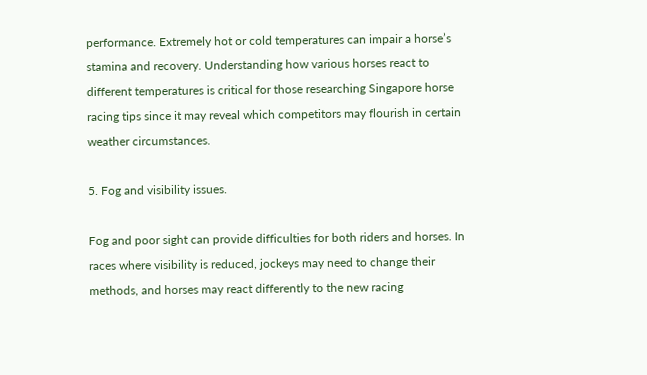performance. Extremely hot or cold temperatures can impair a horse’s stamina and recovery. Understanding how various horses react to different temperatures is critical for those researching Singapore horse racing tips since it may reveal which competitors may flourish in certain weather circumstances.

5. Fog and visibility issues.

Fog and poor sight can provide difficulties for both riders and horses. In races where visibility is reduced, jockeys may need to change their methods, and horses may react differently to the new racing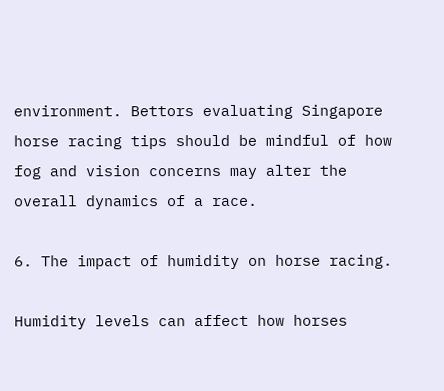environment. Bettors evaluating Singapore horse racing tips should be mindful of how fog and vision concerns may alter the overall dynamics of a race.

6. The impact of humidity on horse racing.

Humidity levels can affect how horses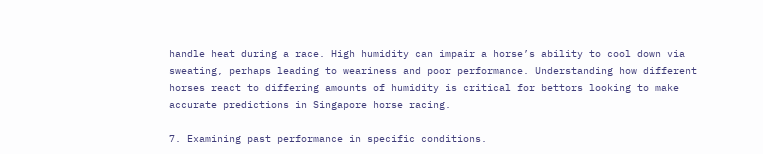handle heat during a race. High humidity can impair a horse’s ability to cool down via sweating, perhaps leading to weariness and poor performance. Understanding how different horses react to differing amounts of humidity is critical for bettors looking to make accurate predictions in Singapore horse racing.

7. Examining past performance in specific conditions.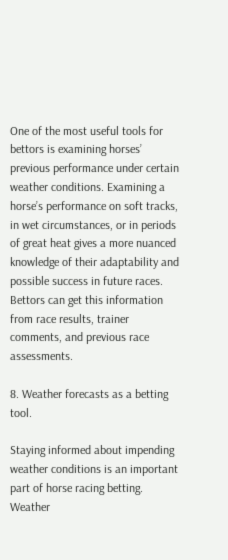One of the most useful tools for bettors is examining horses’ previous performance under certain weather conditions. Examining a horse’s performance on soft tracks, in wet circumstances, or in periods of great heat gives a more nuanced knowledge of their adaptability and possible success in future races. Bettors can get this information from race results, trainer comments, and previous race assessments.

8. Weather forecasts as a betting tool.

Staying informed about impending weather conditions is an important part of horse racing betting. Weather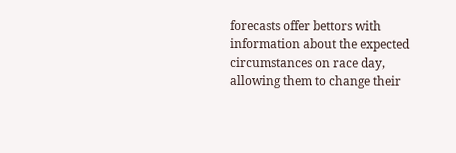forecasts offer bettors with information about the expected circumstances on race day, allowing them to change their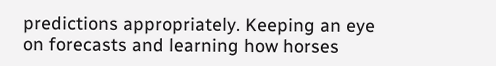predictions appropriately. Keeping an eye on forecasts and learning how horses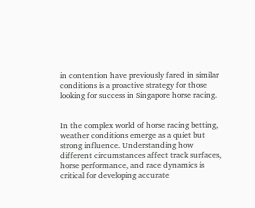in contention have previously fared in similar conditions is a proactive strategy for those looking for success in Singapore horse racing.


In the complex world of horse racing betting, weather conditions emerge as a quiet but strong influence. Understanding how different circumstances affect track surfaces, horse performance, and race dynamics is critical for developing accurate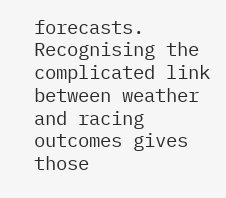forecasts. Recognising the complicated link between weather and racing outcomes gives those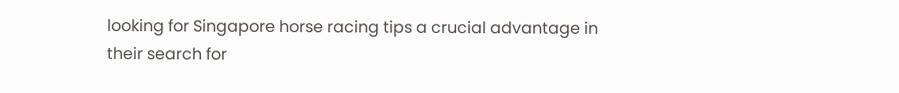looking for Singapore horse racing tips a crucial advantage in their search for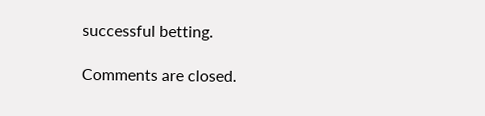successful betting.

Comments are closed.